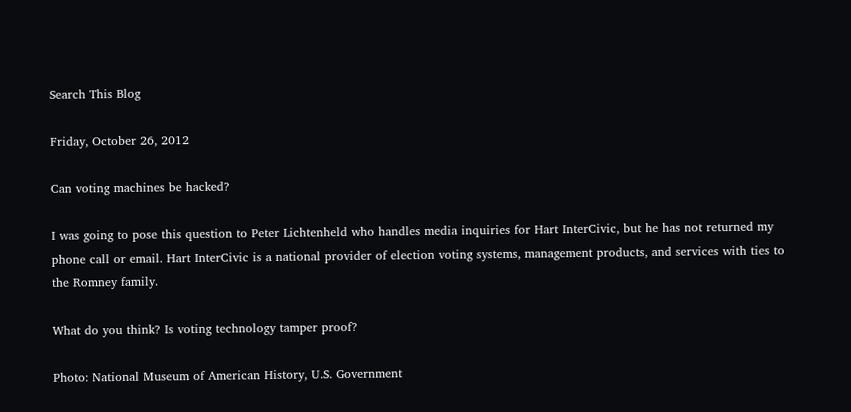Search This Blog

Friday, October 26, 2012

Can voting machines be hacked?

I was going to pose this question to Peter Lichtenheld who handles media inquiries for Hart InterCivic, but he has not returned my phone call or email. Hart InterCivic is a national provider of election voting systems, management products, and services with ties to the Romney family.

What do you think? Is voting technology tamper proof?

Photo: National Museum of American History, U.S. Government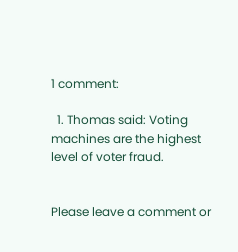1 comment:

  1. Thomas said: Voting machines are the highest level of voter fraud.


Please leave a comment or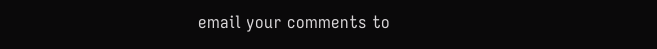email your comments to